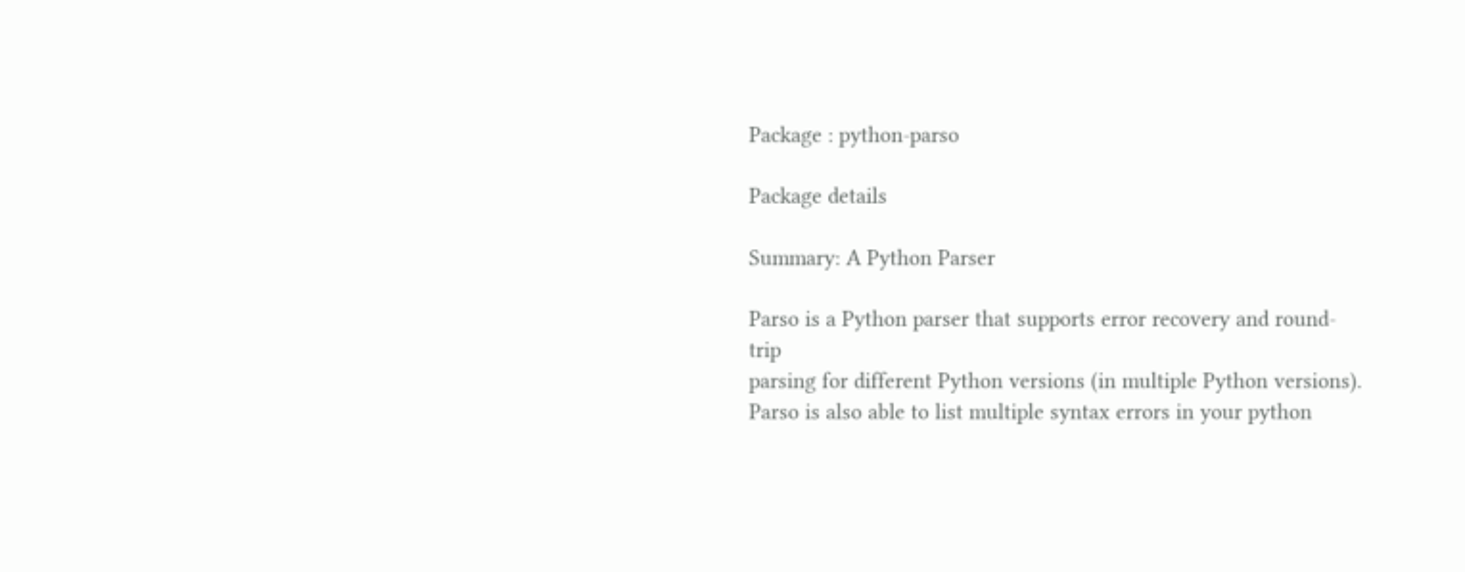Package : python-parso

Package details

Summary: A Python Parser

Parso is a Python parser that supports error recovery and round-trip
parsing for different Python versions (in multiple Python versions).
Parso is also able to list multiple syntax errors in your python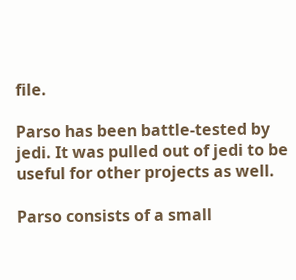file.

Parso has been battle-tested by jedi. It was pulled out of jedi to be
useful for other projects as well.

Parso consists of a small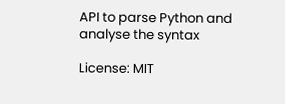API to parse Python and analyse the syntax

License: MIT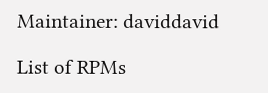Maintainer: daviddavid

List of RPMs